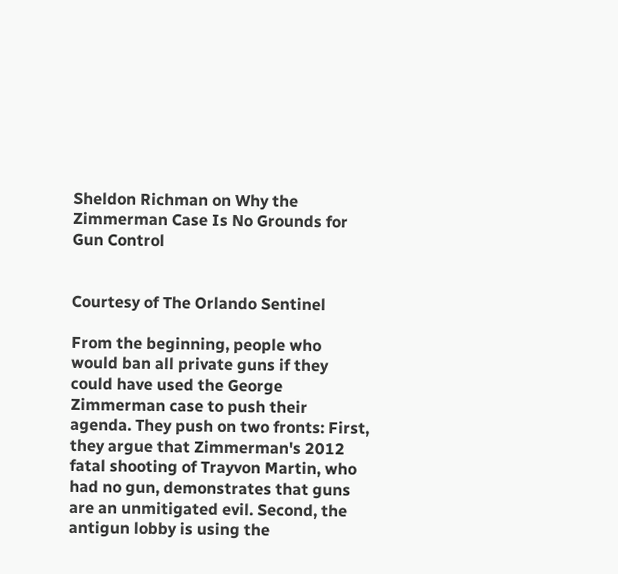Sheldon Richman on Why the Zimmerman Case Is No Grounds for Gun Control


Courtesy of The Orlando Sentinel

From the beginning, people who would ban all private guns if they could have used the George Zimmerman case to push their agenda. They push on two fronts: First, they argue that Zimmerman's 2012 fatal shooting of Trayvon Martin, who had no gun, demonstrates that guns are an unmitigated evil. Second, the antigun lobby is using the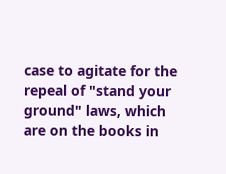case to agitate for the repeal of "stand your ground" laws, which are on the books in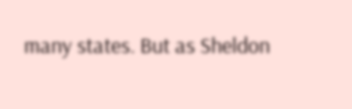many states. But as Sheldon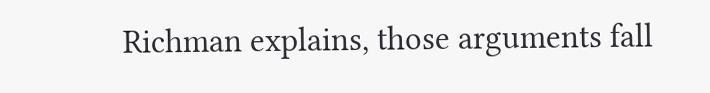Richman explains, those arguments fall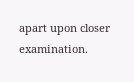apart upon closer examination.